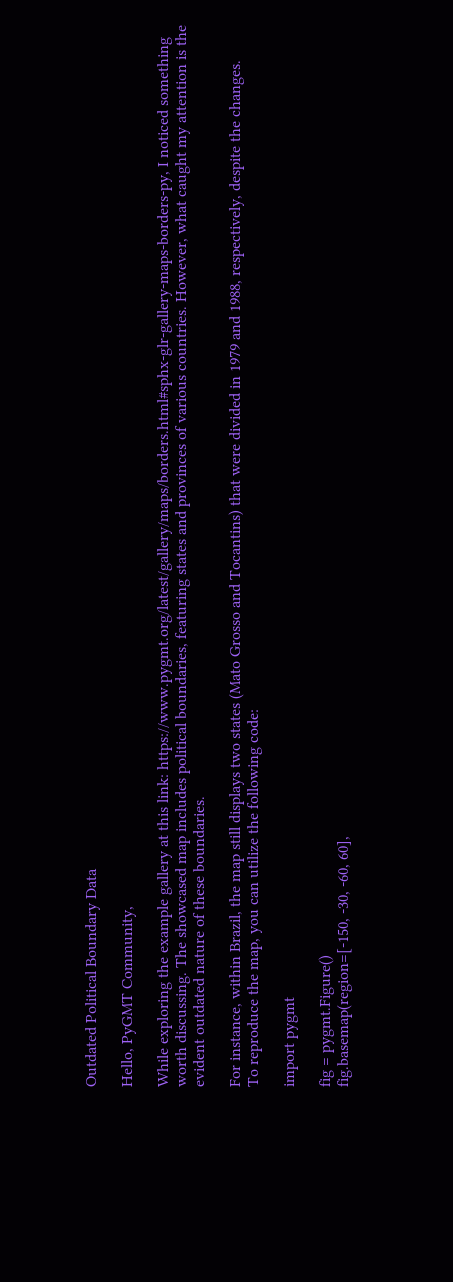Outdated Political Boundary Data

Hello, PyGMT Community,

While exploring the example gallery at this link: https://www.pygmt.org/latest/gallery/maps/borders.html#sphx-glr-gallery-maps-borders-py, I noticed something worth discussing. The showcased map includes political boundaries, featuring states and provinces of various countries. However, what caught my attention is the evident outdated nature of these boundaries.

For instance, within Brazil, the map still displays two states (Mato Grosso and Tocantins) that were divided in 1979 and 1988, respectively, despite the changes.
To reproduce the map, you can utilize the following code:

import pygmt

fig = pygmt.Figure()
fig.basemap(region=[-150, -30, -60, 60],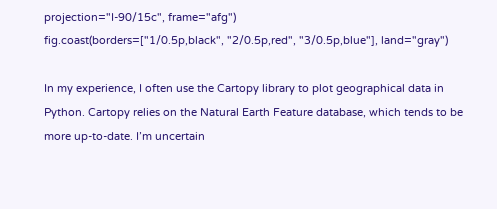projection="I-90/15c", frame="afg")
fig.coast(borders=["1/0.5p,black", "2/0.5p,red", "3/0.5p,blue"], land="gray")

In my experience, I often use the Cartopy library to plot geographical data in Python. Cartopy relies on the Natural Earth Feature database, which tends to be more up-to-date. I’m uncertain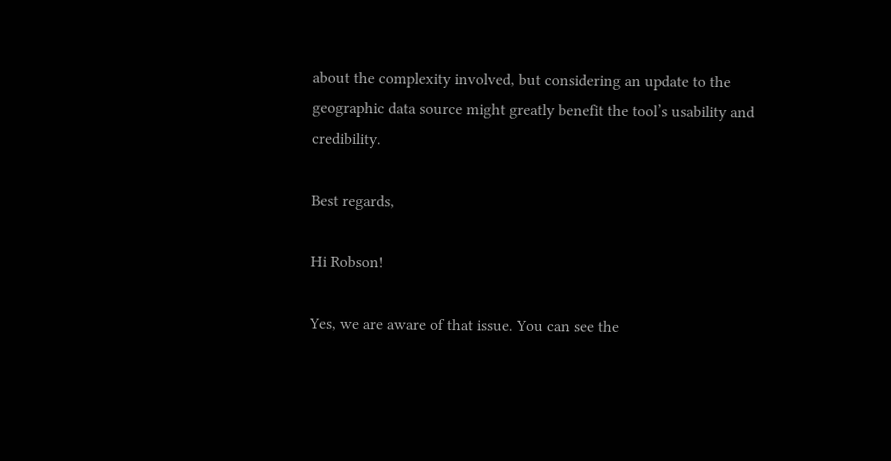about the complexity involved, but considering an update to the geographic data source might greatly benefit the tool’s usability and credibility.

Best regards,

Hi Robson!

Yes, we are aware of that issue. You can see the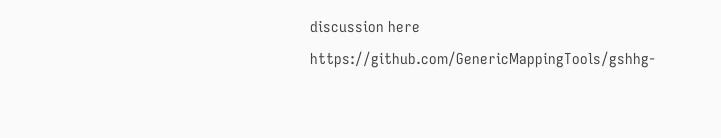discussion here https://github.com/GenericMappingTools/gshhg-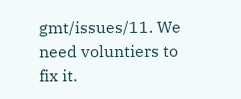gmt/issues/11. We need voluntiers to fix it.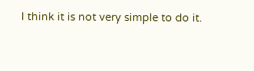I think it is not very simple to do it.